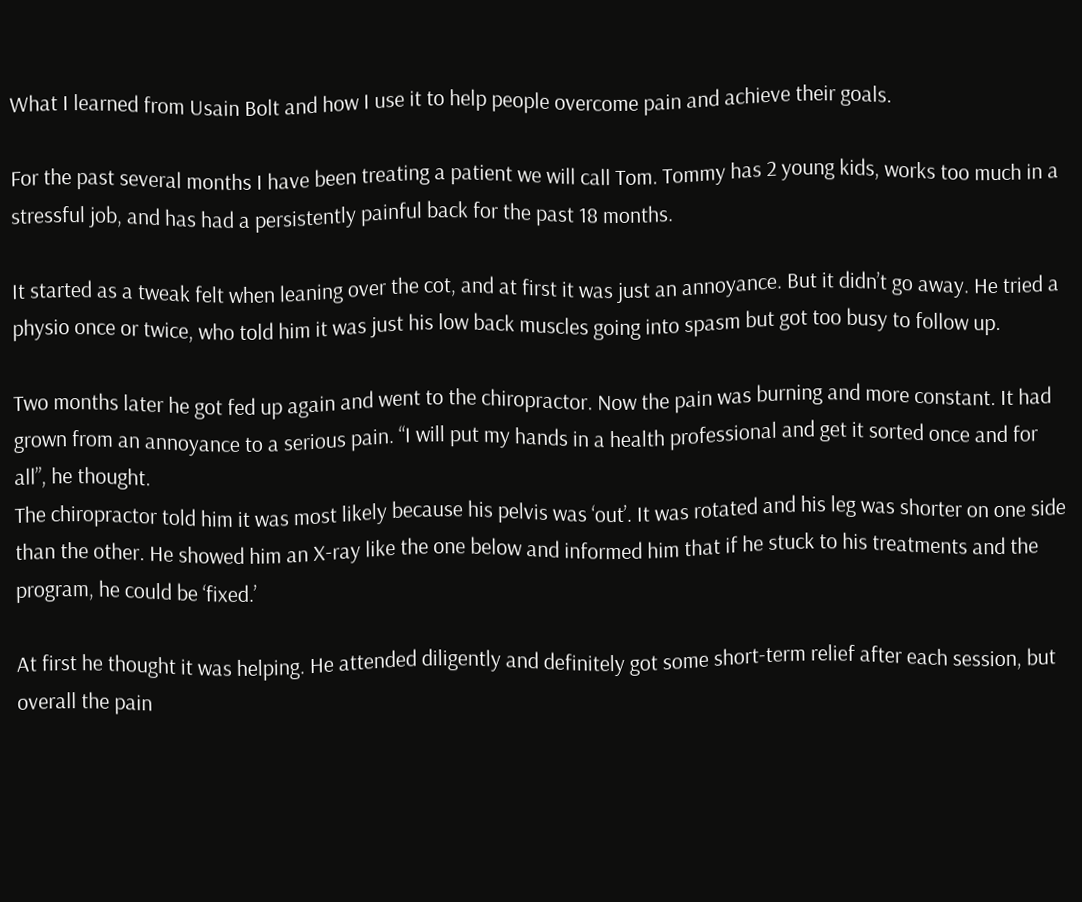What I learned from Usain Bolt and how I use it to help people overcome pain and achieve their goals.

For the past several months I have been treating a patient we will call Tom. Tommy has 2 young kids, works too much in a stressful job, and has had a persistently painful back for the past 18 months.

It started as a tweak felt when leaning over the cot, and at first it was just an annoyance. But it didn’t go away. He tried a physio once or twice, who told him it was just his low back muscles going into spasm but got too busy to follow up.

Two months later he got fed up again and went to the chiropractor. Now the pain was burning and more constant. It had grown from an annoyance to a serious pain. “I will put my hands in a health professional and get it sorted once and for all”, he thought.
The chiropractor told him it was most likely because his pelvis was ‘out’. It was rotated and his leg was shorter on one side than the other. He showed him an X-ray like the one below and informed him that if he stuck to his treatments and the program, he could be ‘fixed.’

At first he thought it was helping. He attended diligently and definitely got some short-term relief after each session, but overall the pain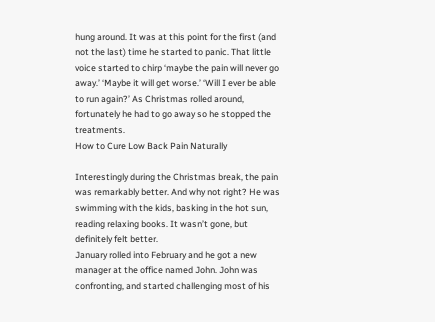hung around. It was at this point for the first (and not the last) time he started to panic. That little voice started to chirp ‘maybe the pain will never go away.’ ‘Maybe it will get worse.’ ‘Will I ever be able to run again?’ As Christmas rolled around, fortunately he had to go away so he stopped the treatments.
How to Cure Low Back Pain Naturally

Interestingly during the Christmas break, the pain was remarkably better. And why not right? He was swimming with the kids, basking in the hot sun, reading relaxing books. It wasn’t gone, but definitely felt better.
January rolled into February and he got a new manager at the office named John. John was confronting, and started challenging most of his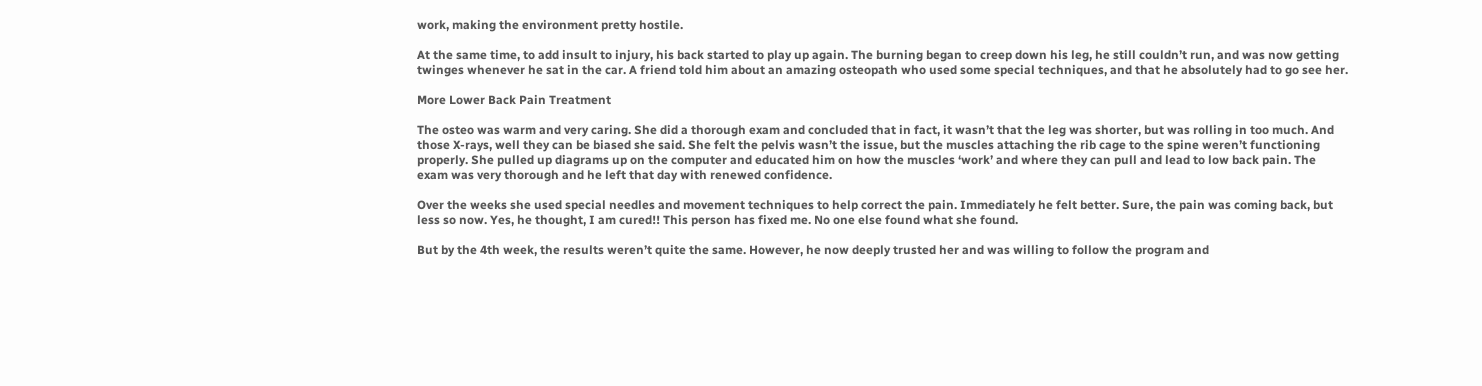work, making the environment pretty hostile.

At the same time, to add insult to injury, his back started to play up again. The burning began to creep down his leg, he still couldn’t run, and was now getting twinges whenever he sat in the car. A friend told him about an amazing osteopath who used some special techniques, and that he absolutely had to go see her.

More Lower Back Pain Treatment

The osteo was warm and very caring. She did a thorough exam and concluded that in fact, it wasn’t that the leg was shorter, but was rolling in too much. And those X-rays, well they can be biased she said. She felt the pelvis wasn’t the issue, but the muscles attaching the rib cage to the spine weren’t functioning properly. She pulled up diagrams up on the computer and educated him on how the muscles ‘work’ and where they can pull and lead to low back pain. The exam was very thorough and he left that day with renewed confidence.

Over the weeks she used special needles and movement techniques to help correct the pain. Immediately he felt better. Sure, the pain was coming back, but less so now. Yes, he thought, I am cured!! This person has fixed me. No one else found what she found.

But by the 4th week, the results weren’t quite the same. However, he now deeply trusted her and was willing to follow the program and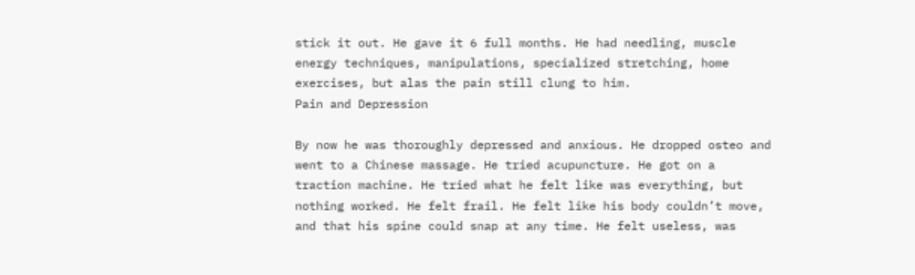stick it out. He gave it 6 full months. He had needling, muscle energy techniques, manipulations, specialized stretching, home exercises, but alas the pain still clung to him.
Pain and Depression

By now he was thoroughly depressed and anxious. He dropped osteo and went to a Chinese massage. He tried acupuncture. He got on a traction machine. He tried what he felt like was everything, but nothing worked. He felt frail. He felt like his body couldn’t move, and that his spine could snap at any time. He felt useless, was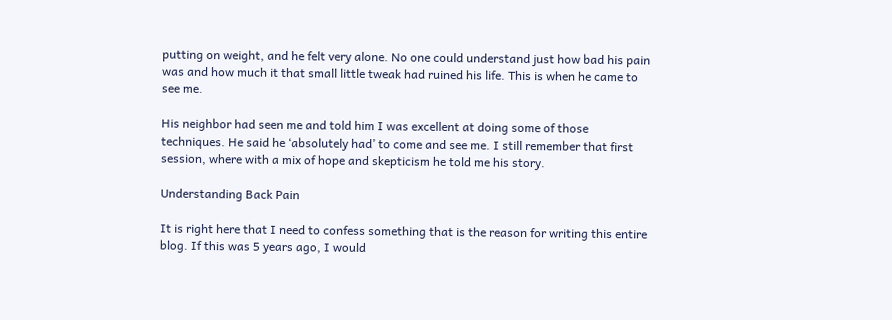putting on weight, and he felt very alone. No one could understand just how bad his pain was and how much it that small little tweak had ruined his life. This is when he came to see me.

His neighbor had seen me and told him I was excellent at doing some of those techniques. He said he ‘absolutely had’ to come and see me. I still remember that first session, where with a mix of hope and skepticism he told me his story.

Understanding Back Pain

It is right here that I need to confess something that is the reason for writing this entire blog. If this was 5 years ago, I would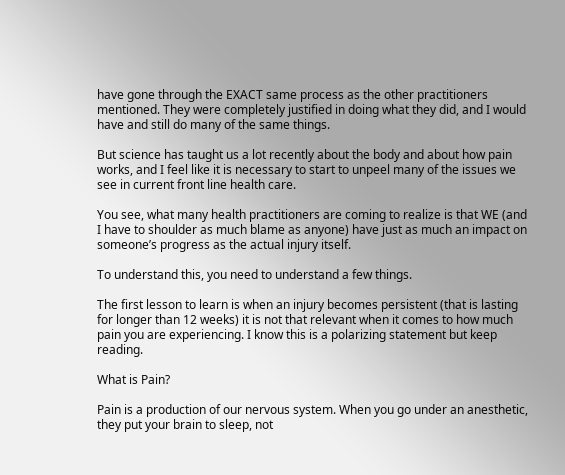have gone through the EXACT same process as the other practitioners mentioned. They were completely justified in doing what they did, and I would have and still do many of the same things.

But science has taught us a lot recently about the body and about how pain works, and I feel like it is necessary to start to unpeel many of the issues we see in current front line health care.

You see, what many health practitioners are coming to realize is that WE (and I have to shoulder as much blame as anyone) have just as much an impact on someone’s progress as the actual injury itself.

To understand this, you need to understand a few things.

The first lesson to learn is when an injury becomes persistent (that is lasting for longer than 12 weeks) it is not that relevant when it comes to how much pain you are experiencing. I know this is a polarizing statement but keep reading.

What is Pain?

Pain is a production of our nervous system. When you go under an anesthetic, they put your brain to sleep, not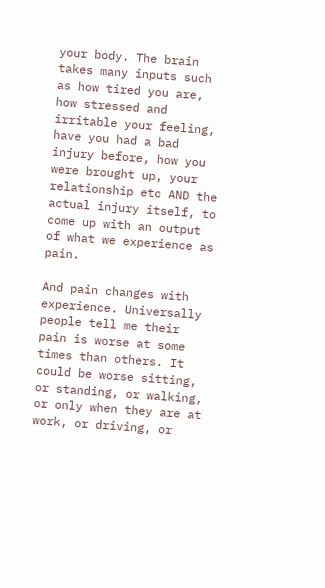your body. The brain takes many inputs such as how tired you are, how stressed and irritable your feeling, have you had a bad injury before, how you were brought up, your relationship etc AND the actual injury itself, to come up with an output of what we experience as pain.

And pain changes with experience. Universally people tell me their pain is worse at some times than others. It could be worse sitting, or standing, or walking, or only when they are at work, or driving, or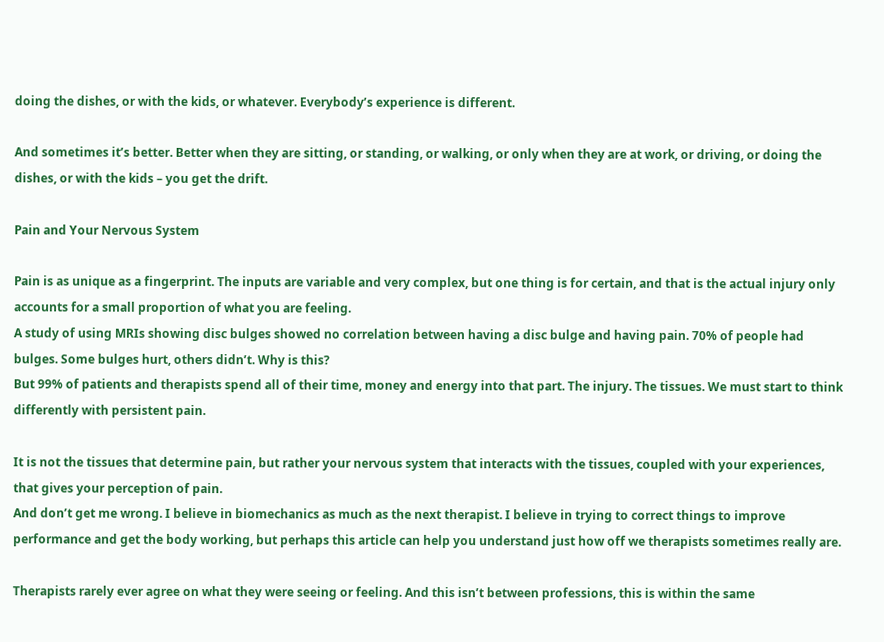doing the dishes, or with the kids, or whatever. Everybody’s experience is different.

And sometimes it’s better. Better when they are sitting, or standing, or walking, or only when they are at work, or driving, or doing the dishes, or with the kids – you get the drift.

Pain and Your Nervous System

Pain is as unique as a fingerprint. The inputs are variable and very complex, but one thing is for certain, and that is the actual injury only accounts for a small proportion of what you are feeling.
A study of using MRIs showing disc bulges showed no correlation between having a disc bulge and having pain. 70% of people had bulges. Some bulges hurt, others didn’t. Why is this?
But 99% of patients and therapists spend all of their time, money and energy into that part. The injury. The tissues. We must start to think differently with persistent pain.

It is not the tissues that determine pain, but rather your nervous system that interacts with the tissues, coupled with your experiences, that gives your perception of pain.
And don’t get me wrong. I believe in biomechanics as much as the next therapist. I believe in trying to correct things to improve performance and get the body working, but perhaps this article can help you understand just how off we therapists sometimes really are.

Therapists rarely ever agree on what they were seeing or feeling. And this isn’t between professions, this is within the same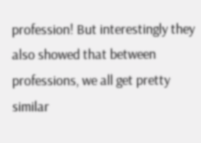profession! But interestingly they also showed that between professions, we all get pretty similar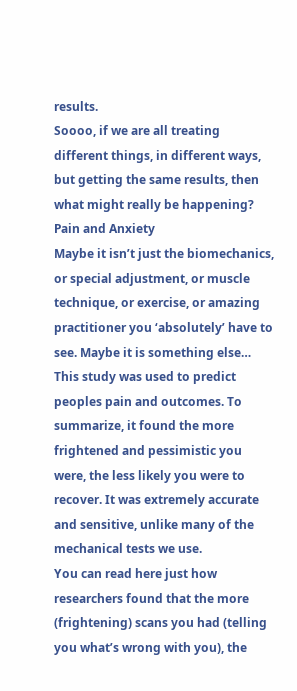results.
Soooo, if we are all treating different things, in different ways, but getting the same results, then what might really be happening?
Pain and Anxiety
Maybe it isn’t just the biomechanics, or special adjustment, or muscle technique, or exercise, or amazing practitioner you ‘absolutely’ have to see. Maybe it is something else…
This study was used to predict peoples pain and outcomes. To summarize, it found the more frightened and pessimistic you were, the less likely you were to recover. It was extremely accurate and sensitive, unlike many of the mechanical tests we use.
You can read here just how researchers found that the more (frightening) scans you had (telling you what’s wrong with you), the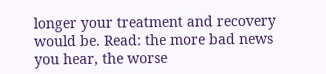longer your treatment and recovery would be. Read: the more bad news you hear, the worse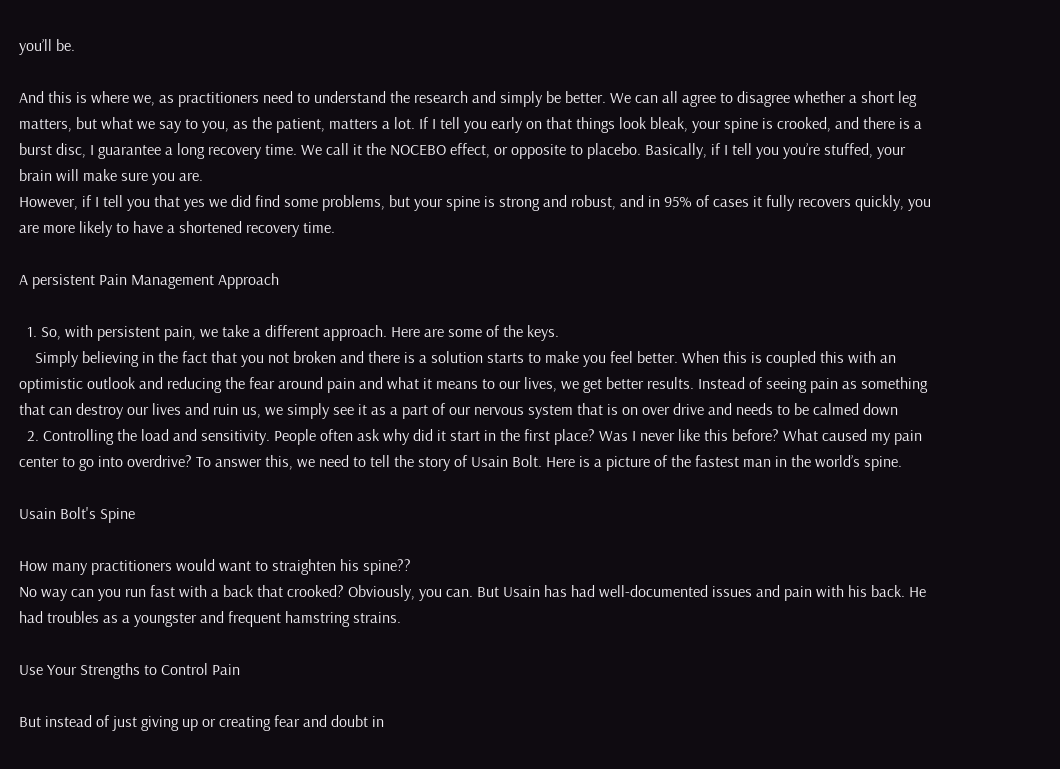you’ll be.

And this is where we, as practitioners need to understand the research and simply be better. We can all agree to disagree whether a short leg matters, but what we say to you, as the patient, matters a lot. If I tell you early on that things look bleak, your spine is crooked, and there is a burst disc, I guarantee a long recovery time. We call it the NOCEBO effect, or opposite to placebo. Basically, if I tell you you’re stuffed, your brain will make sure you are.
However, if I tell you that yes we did find some problems, but your spine is strong and robust, and in 95% of cases it fully recovers quickly, you are more likely to have a shortened recovery time.

A persistent Pain Management Approach

  1. So, with persistent pain, we take a different approach. Here are some of the keys.
    Simply believing in the fact that you not broken and there is a solution starts to make you feel better. When this is coupled this with an optimistic outlook and reducing the fear around pain and what it means to our lives, we get better results. Instead of seeing pain as something that can destroy our lives and ruin us, we simply see it as a part of our nervous system that is on over drive and needs to be calmed down
  2. Controlling the load and sensitivity. People often ask why did it start in the first place? Was I never like this before? What caused my pain center to go into overdrive? To answer this, we need to tell the story of Usain Bolt. Here is a picture of the fastest man in the world’s spine.

Usain Bolt's Spine

How many practitioners would want to straighten his spine??
No way can you run fast with a back that crooked? Obviously, you can. But Usain has had well-documented issues and pain with his back. He had troubles as a youngster and frequent hamstring strains.

Use Your Strengths to Control Pain

But instead of just giving up or creating fear and doubt in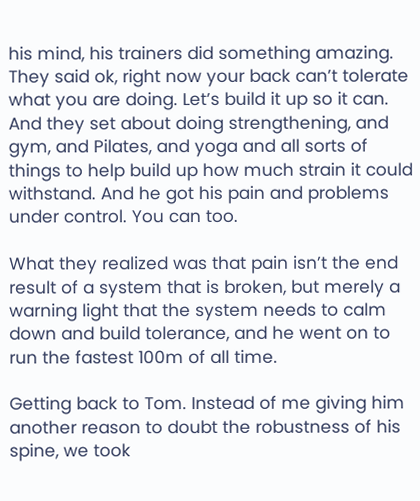his mind, his trainers did something amazing. They said ok, right now your back can’t tolerate what you are doing. Let’s build it up so it can. And they set about doing strengthening, and gym, and Pilates, and yoga and all sorts of things to help build up how much strain it could withstand. And he got his pain and problems under control. You can too.

What they realized was that pain isn’t the end result of a system that is broken, but merely a warning light that the system needs to calm down and build tolerance, and he went on to run the fastest 100m of all time.

Getting back to Tom. Instead of me giving him another reason to doubt the robustness of his spine, we took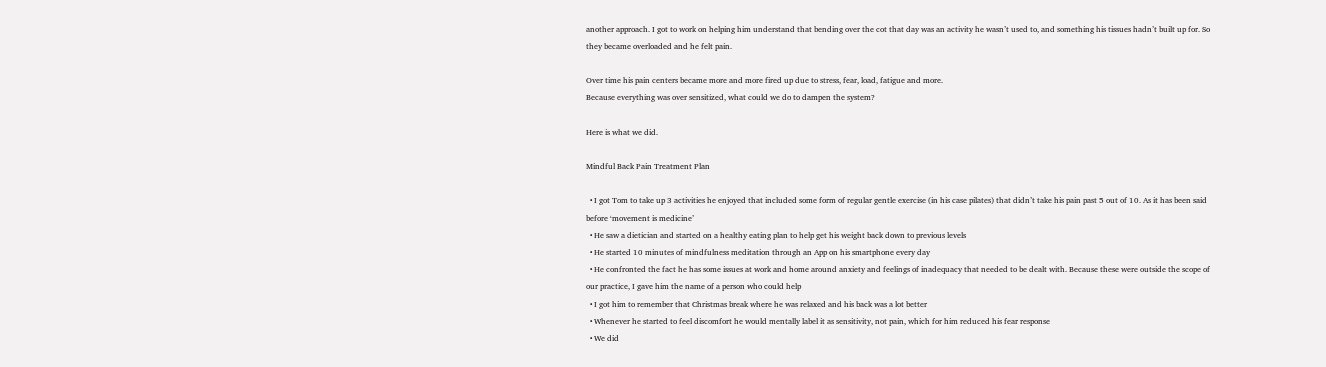another approach. I got to work on helping him understand that bending over the cot that day was an activity he wasn’t used to, and something his tissues hadn’t built up for. So they became overloaded and he felt pain.

Over time his pain centers became more and more fired up due to stress, fear, load, fatigue and more.
Because everything was over sensitized, what could we do to dampen the system?

Here is what we did.

Mindful Back Pain Treatment Plan

  • I got Tom to take up 3 activities he enjoyed that included some form of regular gentle exercise (in his case pilates) that didn’t take his pain past 5 out of 10. As it has been said before ‘movement is medicine’
  • He saw a dietician and started on a healthy eating plan to help get his weight back down to previous levels
  • He started 10 minutes of mindfulness meditation through an App on his smartphone every day
  • He confronted the fact he has some issues at work and home around anxiety and feelings of inadequacy that needed to be dealt with. Because these were outside the scope of our practice, I gave him the name of a person who could help
  • I got him to remember that Christmas break where he was relaxed and his back was a lot better
  • Whenever he started to feel discomfort he would mentally label it as sensitivity, not pain, which for him reduced his fear response
  • We did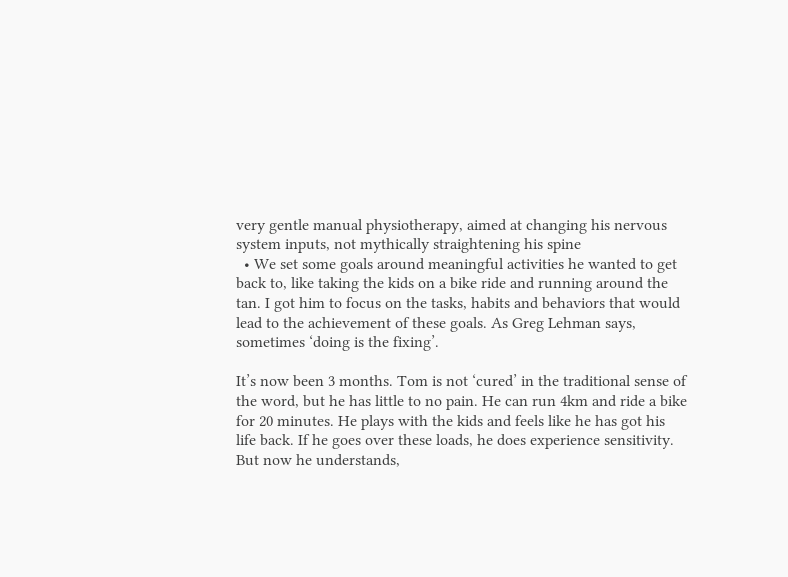very gentle manual physiotherapy, aimed at changing his nervous system inputs, not mythically straightening his spine
  • We set some goals around meaningful activities he wanted to get back to, like taking the kids on a bike ride and running around the tan. I got him to focus on the tasks, habits and behaviors that would lead to the achievement of these goals. As Greg Lehman says, sometimes ‘doing is the fixing’.

It’s now been 3 months. Tom is not ‘cured’ in the traditional sense of the word, but he has little to no pain. He can run 4km and ride a bike for 20 minutes. He plays with the kids and feels like he has got his life back. If he goes over these loads, he does experience sensitivity. But now he understands,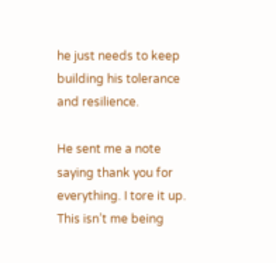he just needs to keep building his tolerance and resilience.

He sent me a note saying thank you for everything. I tore it up. This isn’t me being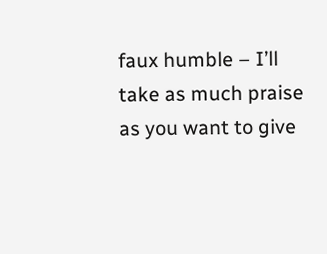faux humble – I’ll take as much praise as you want to give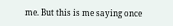me. But this is me saying once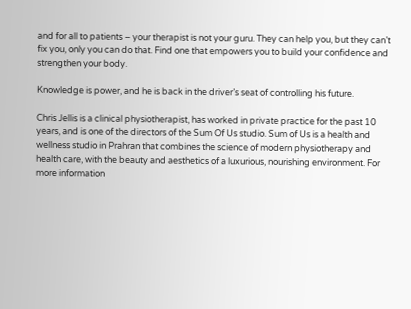and for all to patients – your therapist is not your guru. They can help you, but they can’t fix you, only you can do that. Find one that empowers you to build your confidence and strengthen your body.

Knowledge is power, and he is back in the driver’s seat of controlling his future.

Chris Jellis is a clinical physiotherapist, has worked in private practice for the past 10 years, and is one of the directors of the Sum Of Us studio. Sum of Us is a health and wellness studio in Prahran that combines the science of modern physiotherapy and health care, with the beauty and aesthetics of a luxurious, nourishing environment. For more information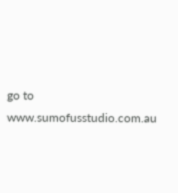go to www.sumofusstudio.com.au